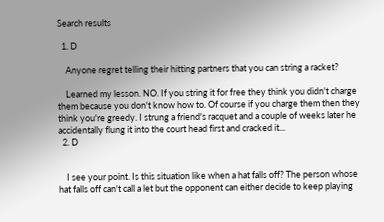Search results

  1. D

    Anyone regret telling their hitting partners that you can string a racket?

    Learned my lesson. NO. If you string it for free they think you didn't charge them because you don't know how to. Of course if you charge them then they think you're greedy. I strung a friend's racquet and a couple of weeks later he accidentally flung it into the court head first and cracked it...
  2. D


    I see your point. Is this situation like when a hat falls off? The person whose hat falls off can't call a let but the opponent can either decide to keep playing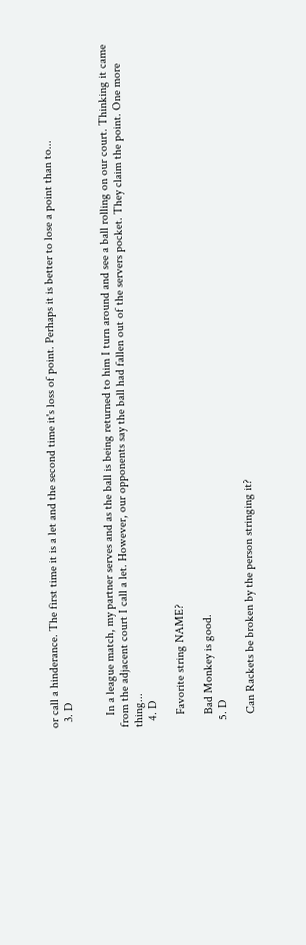or call a hinderance. The first time it is a let and the second time it's loss of point. Perhaps it is better to lose a point than to...
  3. D


    In a league match, my partner serves and as the ball is being returned to him I turn around and see a ball rolling on our court. Thinking it came from the adjacent court I call a let. However, our opponents say the ball had fallen out of the servers pocket. They claim the point. One more thing...
  4. D

    Favorite string NAME?

    Bad Monkey is good.
  5. D

    Can Rackets be broken by the person stringing it?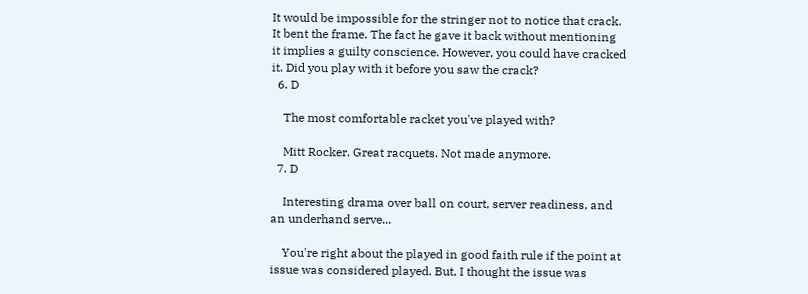It would be impossible for the stringer not to notice that crack. It bent the frame. The fact he gave it back without mentioning it implies a guilty conscience. However, you could have cracked it. Did you play with it before you saw the crack?
  6. D

    The most comfortable racket you've played with?

    Mitt Rocker. Great racquets. Not made anymore.
  7. D

    Interesting drama over ball on court, server readiness, and an underhand serve...

    You're right about the played in good faith rule if the point at issue was considered played. But, I thought the issue was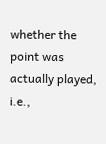whether the point was actually played, i.e.,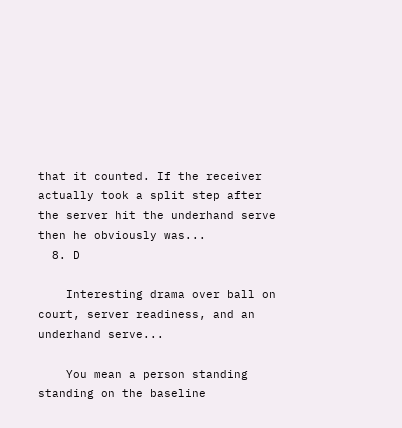that it counted. If the receiver actually took a split step after the server hit the underhand serve then he obviously was...
  8. D

    Interesting drama over ball on court, server readiness, and an underhand serve...

    You mean a person standing standing on the baseline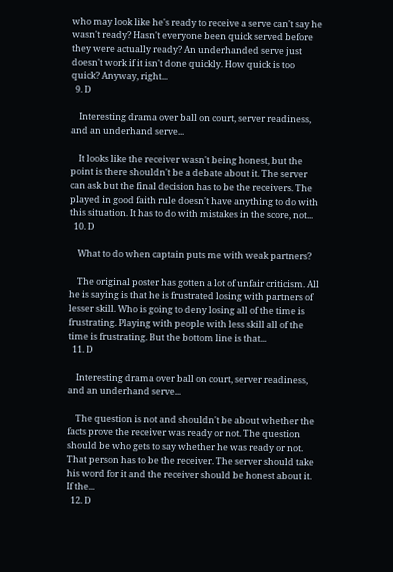who may look like he's ready to receive a serve can't say he wasn't ready? Hasn't everyone been quick served before they were actually ready? An underhanded serve just doesn't work if it isn't done quickly. How quick is too quick? Anyway, right...
  9. D

    Interesting drama over ball on court, server readiness, and an underhand serve...

    It looks like the receiver wasn't being honest, but the point is there shouldn't be a debate about it. The server can ask but the final decision has to be the receivers. The played in good faith rule doesn't have anything to do with this situation. It has to do with mistakes in the score, not...
  10. D

    What to do when captain puts me with weak partners?

    The original poster has gotten a lot of unfair criticism. All he is saying is that he is frustrated losing with partners of lesser skill. Who is going to deny losing all of the time is frustrating. Playing with people with less skill all of the time is frustrating. But the bottom line is that...
  11. D

    Interesting drama over ball on court, server readiness, and an underhand serve...

    The question is not and shouldn't be about whether the facts prove the receiver was ready or not. The question should be who gets to say whether he was ready or not. That person has to be the receiver. The server should take his word for it and the receiver should be honest about it. If the...
  12. D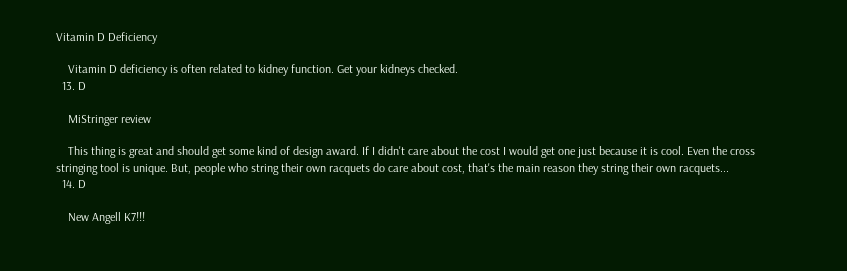Vitamin D Deficiency

    Vitamin D deficiency is often related to kidney function. Get your kidneys checked.
  13. D

    MiStringer review

    This thing is great and should get some kind of design award. If I didn't care about the cost I would get one just because it is cool. Even the cross stringing tool is unique. But, people who string their own racquets do care about cost, that's the main reason they string their own racquets...
  14. D

    New Angell K7!!!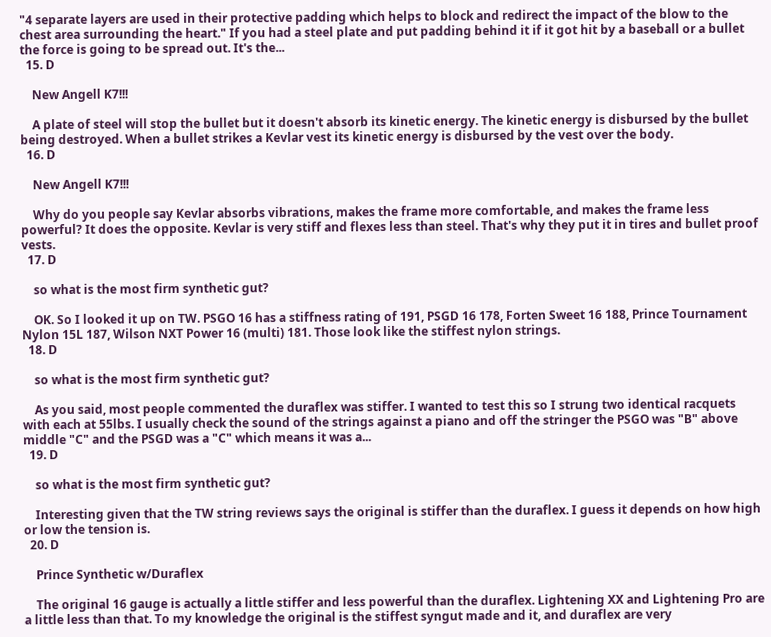"4 separate layers are used in their protective padding which helps to block and redirect the impact of the blow to the chest area surrounding the heart." If you had a steel plate and put padding behind it if it got hit by a baseball or a bullet the force is going to be spread out. It's the...
  15. D

    New Angell K7!!!

    A plate of steel will stop the bullet but it doesn't absorb its kinetic energy. The kinetic energy is disbursed by the bullet being destroyed. When a bullet strikes a Kevlar vest its kinetic energy is disbursed by the vest over the body.
  16. D

    New Angell K7!!!

    Why do you people say Kevlar absorbs vibrations, makes the frame more comfortable, and makes the frame less powerful? It does the opposite. Kevlar is very stiff and flexes less than steel. That's why they put it in tires and bullet proof vests.
  17. D

    so what is the most firm synthetic gut?

    OK. So I looked it up on TW. PSGO 16 has a stiffness rating of 191, PSGD 16 178, Forten Sweet 16 188, Prince Tournament Nylon 15L 187, Wilson NXT Power 16 (multi) 181. Those look like the stiffest nylon strings.
  18. D

    so what is the most firm synthetic gut?

    As you said, most people commented the duraflex was stiffer. I wanted to test this so I strung two identical racquets with each at 55lbs. I usually check the sound of the strings against a piano and off the stringer the PSGO was "B" above middle "C" and the PSGD was a "C" which means it was a...
  19. D

    so what is the most firm synthetic gut?

    Interesting given that the TW string reviews says the original is stiffer than the duraflex. I guess it depends on how high or low the tension is.
  20. D

    Prince Synthetic w/Duraflex

    The original 16 gauge is actually a little stiffer and less powerful than the duraflex. Lightening XX and Lightening Pro are a little less than that. To my knowledge the original is the stiffest syngut made and it, and duraflex are very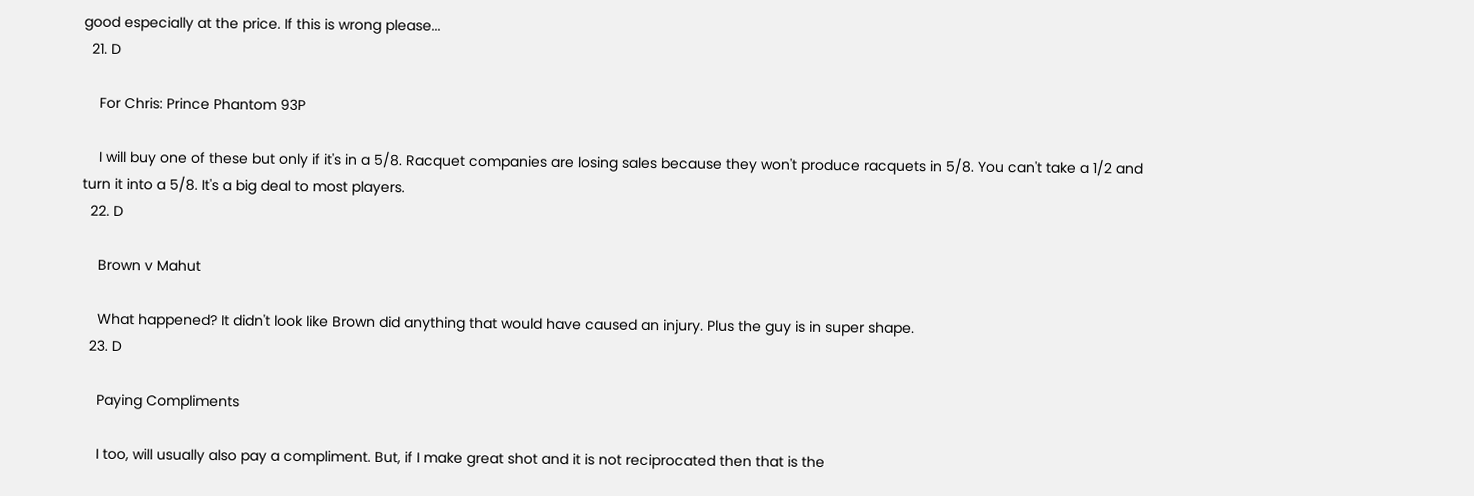good especially at the price. If this is wrong please...
  21. D

    For Chris: Prince Phantom 93P

    I will buy one of these but only if it's in a 5/8. Racquet companies are losing sales because they won't produce racquets in 5/8. You can't take a 1/2 and turn it into a 5/8. It's a big deal to most players.
  22. D

    Brown v Mahut

    What happened? It didn't look like Brown did anything that would have caused an injury. Plus the guy is in super shape.
  23. D

    Paying Compliments

    I too, will usually also pay a compliment. But, if I make great shot and it is not reciprocated then that is the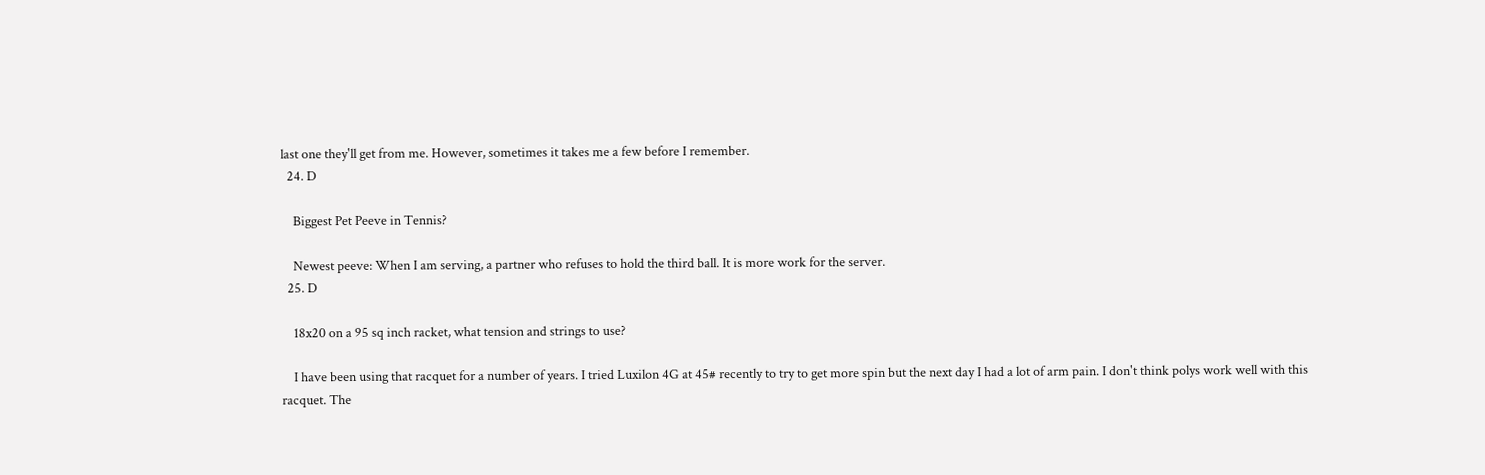last one they'll get from me. However, sometimes it takes me a few before I remember.
  24. D

    Biggest Pet Peeve in Tennis?

    Newest peeve: When I am serving, a partner who refuses to hold the third ball. It is more work for the server.
  25. D

    18x20 on a 95 sq inch racket, what tension and strings to use?

    I have been using that racquet for a number of years. I tried Luxilon 4G at 45# recently to try to get more spin but the next day I had a lot of arm pain. I don't think polys work well with this racquet. The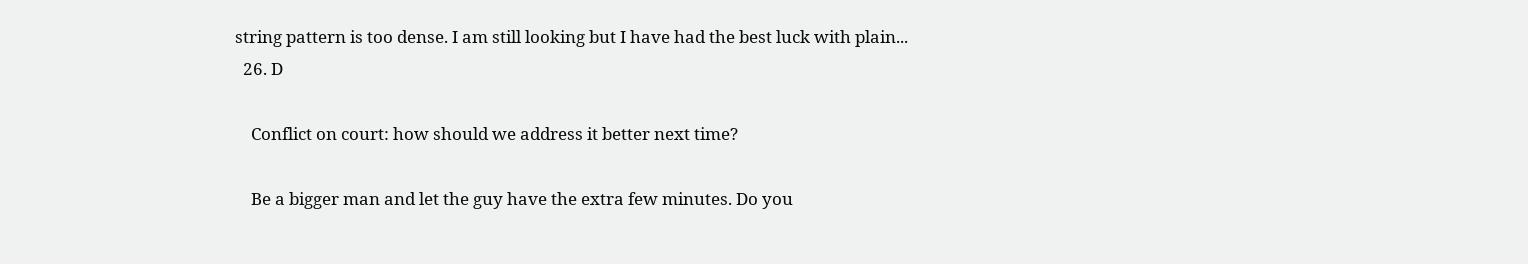string pattern is too dense. I am still looking but I have had the best luck with plain...
  26. D

    Conflict on court: how should we address it better next time?

    Be a bigger man and let the guy have the extra few minutes. Do you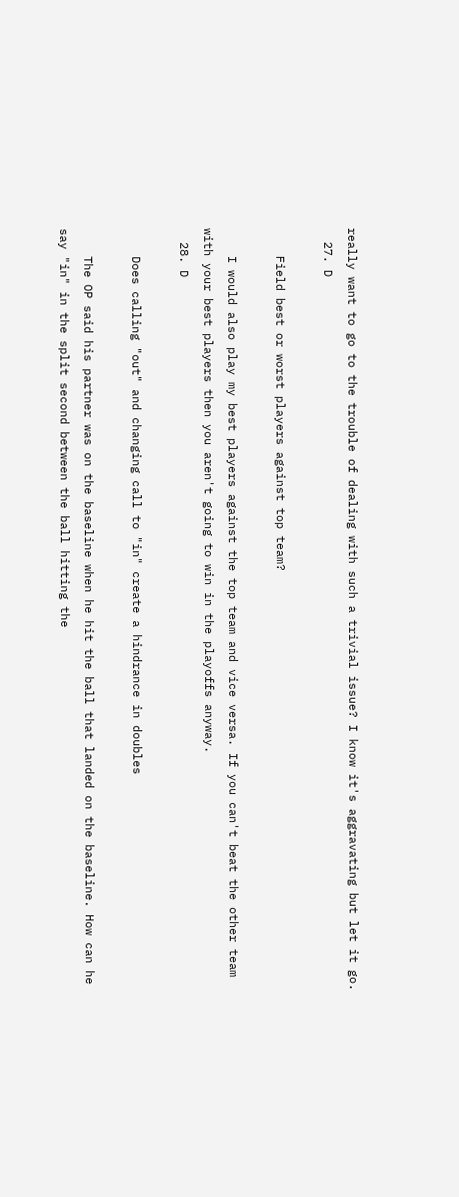really want to go to the trouble of dealing with such a trivial issue? I know it's aggravating but let it go.
  27. D

    Field best or worst players against top team?

    I would also play my best players against the top team and vice versa. If you can't beat the other team with your best players then you aren't going to win in the playoffs anyway.
  28. D

    Does calling "out" and changing call to "in" create a hindrance in doubles

    The OP said his partner was on the baseline when he hit the ball that landed on the baseline. How can he say "in" in the split second between the ball hitting the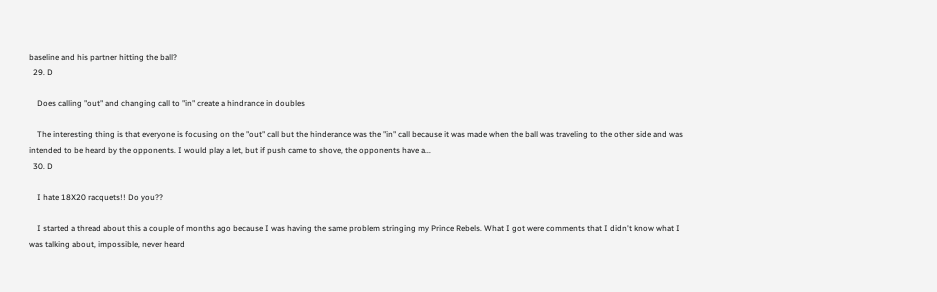baseline and his partner hitting the ball?
  29. D

    Does calling "out" and changing call to "in" create a hindrance in doubles

    The interesting thing is that everyone is focusing on the "out" call but the hinderance was the "in" call because it was made when the ball was traveling to the other side and was intended to be heard by the opponents. I would play a let, but if push came to shove, the opponents have a...
  30. D

    I hate 18X20 racquets!! Do you??

    I started a thread about this a couple of months ago because I was having the same problem stringing my Prince Rebels. What I got were comments that I didn't know what I was talking about, impossible, never heard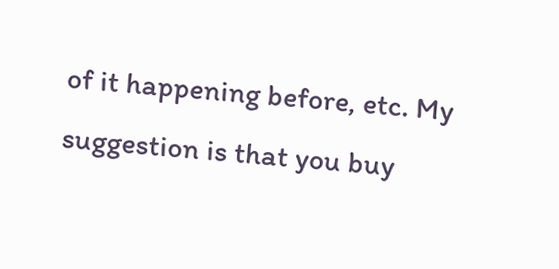of it happening before, etc. My suggestion is that you buy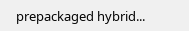prepackaged hybrid...